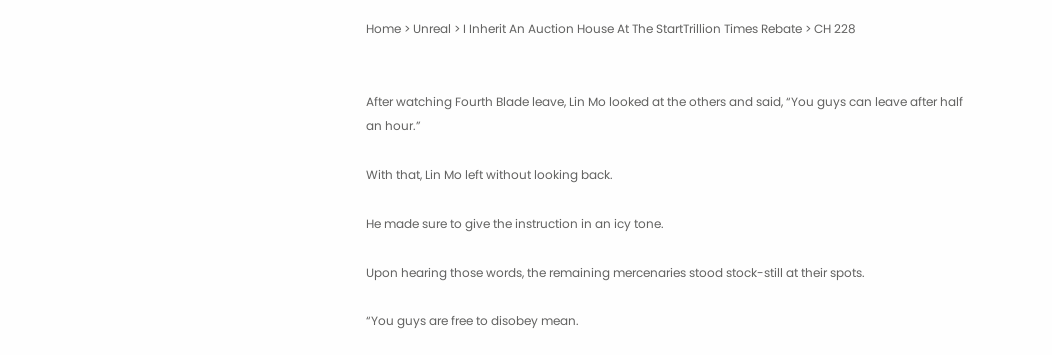Home > Unreal > I Inherit An Auction House At The StartTrillion Times Rebate > CH 228


After watching Fourth Blade leave, Lin Mo looked at the others and said, “You guys can leave after half an hour.”

With that, Lin Mo left without looking back.

He made sure to give the instruction in an icy tone.

Upon hearing those words, the remaining mercenaries stood stock-still at their spots.

“You guys are free to disobey mean.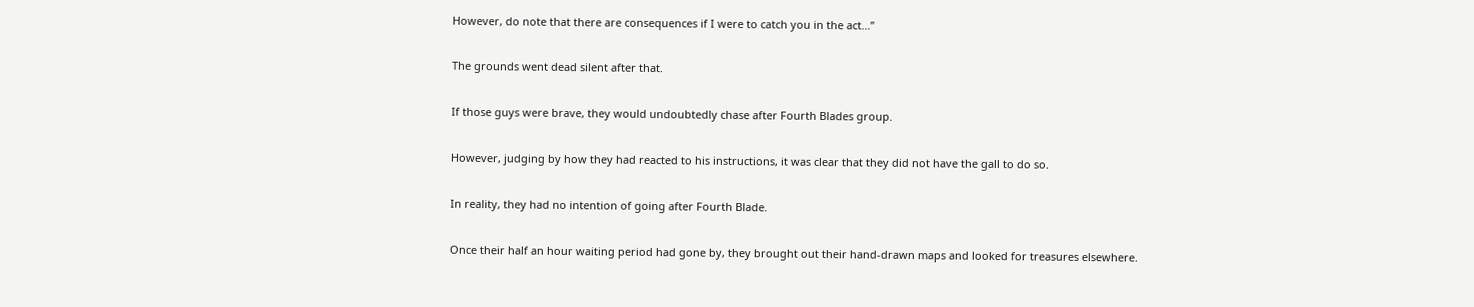However, do note that there are consequences if I were to catch you in the act…”

The grounds went dead silent after that.

If those guys were brave, they would undoubtedly chase after Fourth Blades group.

However, judging by how they had reacted to his instructions, it was clear that they did not have the gall to do so.

In reality, they had no intention of going after Fourth Blade.

Once their half an hour waiting period had gone by, they brought out their hand-drawn maps and looked for treasures elsewhere.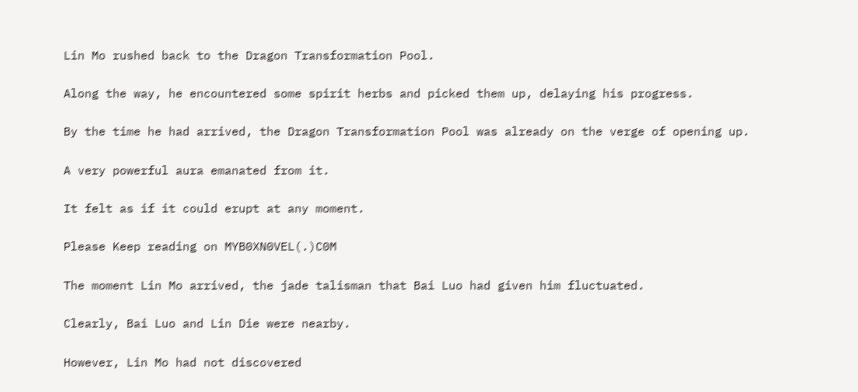Lin Mo rushed back to the Dragon Transformation Pool.

Along the way, he encountered some spirit herbs and picked them up, delaying his progress.

By the time he had arrived, the Dragon Transformation Pool was already on the verge of opening up.

A very powerful aura emanated from it.

It felt as if it could erupt at any moment.

Please Keep reading on MYB0XN0VEL(.)C0M

The moment Lin Mo arrived, the jade talisman that Bai Luo had given him fluctuated.

Clearly, Bai Luo and Lin Die were nearby.

However, Lin Mo had not discovered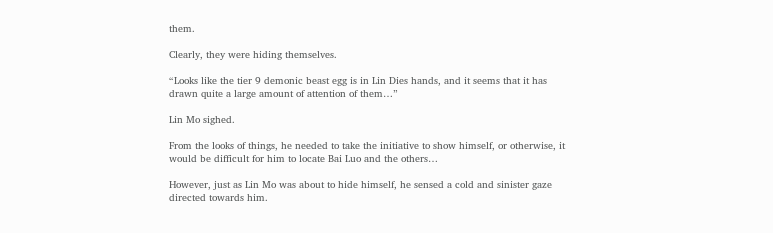them.

Clearly, they were hiding themselves.

“Looks like the tier 9 demonic beast egg is in Lin Dies hands, and it seems that it has drawn quite a large amount of attention of them…”

Lin Mo sighed.

From the looks of things, he needed to take the initiative to show himself, or otherwise, it would be difficult for him to locate Bai Luo and the others…

However, just as Lin Mo was about to hide himself, he sensed a cold and sinister gaze directed towards him.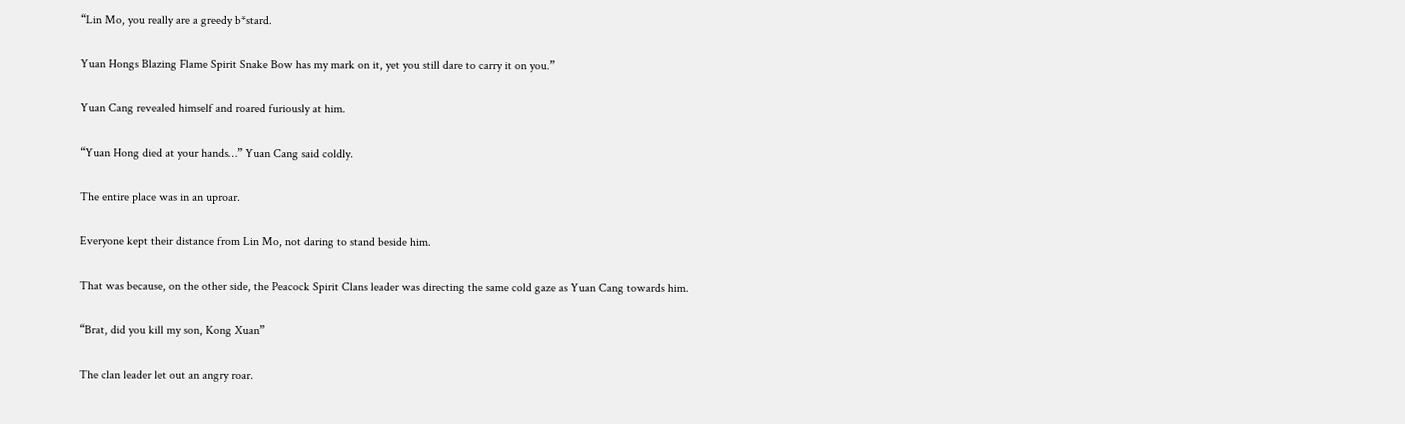“Lin Mo, you really are a greedy b*stard.

Yuan Hongs Blazing Flame Spirit Snake Bow has my mark on it, yet you still dare to carry it on you.”

Yuan Cang revealed himself and roared furiously at him.

“Yuan Hong died at your hands…” Yuan Cang said coldly.

The entire place was in an uproar.

Everyone kept their distance from Lin Mo, not daring to stand beside him.

That was because, on the other side, the Peacock Spirit Clans leader was directing the same cold gaze as Yuan Cang towards him.

“Brat, did you kill my son, Kong Xuan”

The clan leader let out an angry roar.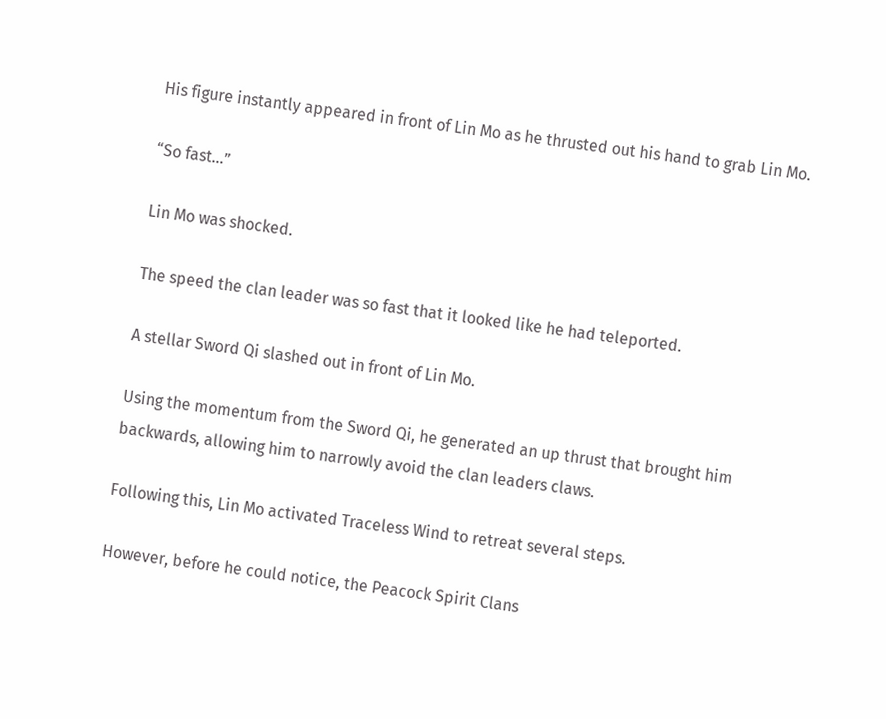His figure instantly appeared in front of Lin Mo as he thrusted out his hand to grab Lin Mo.

“So fast…”

Lin Mo was shocked.

The speed the clan leader was so fast that it looked like he had teleported.

A stellar Sword Qi slashed out in front of Lin Mo.

Using the momentum from the Sword Qi, he generated an up thrust that brought him backwards, allowing him to narrowly avoid the clan leaders claws.

Following this, Lin Mo activated Traceless Wind to retreat several steps.

However, before he could notice, the Peacock Spirit Clans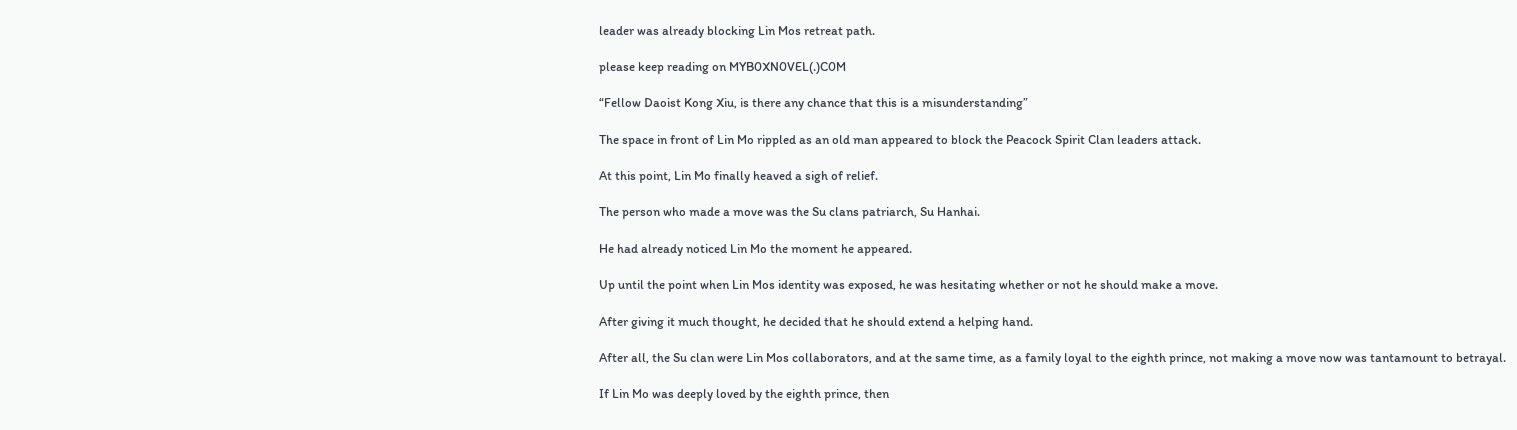leader was already blocking Lin Mos retreat path.

please keep reading on MYB0XN0VEL(.)C0M

“Fellow Daoist Kong Xiu, is there any chance that this is a misunderstanding”

The space in front of Lin Mo rippled as an old man appeared to block the Peacock Spirit Clan leaders attack.

At this point, Lin Mo finally heaved a sigh of relief.

The person who made a move was the Su clans patriarch, Su Hanhai.

He had already noticed Lin Mo the moment he appeared.

Up until the point when Lin Mos identity was exposed, he was hesitating whether or not he should make a move.

After giving it much thought, he decided that he should extend a helping hand.

After all, the Su clan were Lin Mos collaborators, and at the same time, as a family loyal to the eighth prince, not making a move now was tantamount to betrayal.

If Lin Mo was deeply loved by the eighth prince, then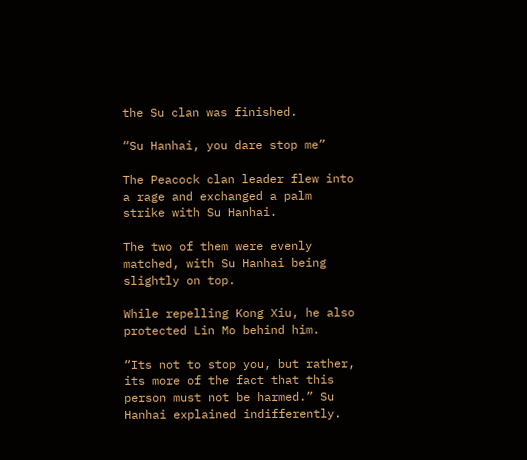the Su clan was finished.

“Su Hanhai, you dare stop me”

The Peacock clan leader flew into a rage and exchanged a palm strike with Su Hanhai.

The two of them were evenly matched, with Su Hanhai being slightly on top.

While repelling Kong Xiu, he also protected Lin Mo behind him.

“Its not to stop you, but rather, its more of the fact that this person must not be harmed.” Su Hanhai explained indifferently.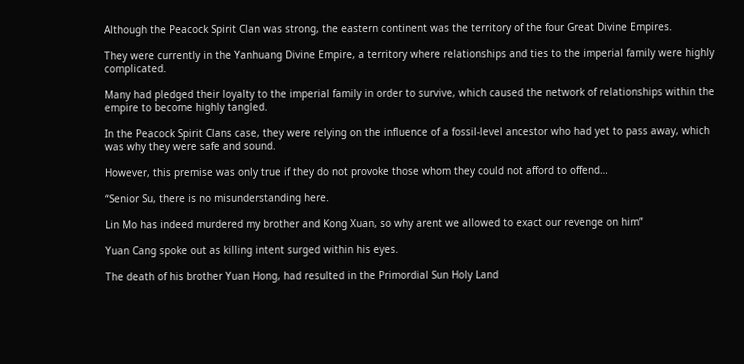Although the Peacock Spirit Clan was strong, the eastern continent was the territory of the four Great Divine Empires.

They were currently in the Yanhuang Divine Empire, a territory where relationships and ties to the imperial family were highly complicated.

Many had pledged their loyalty to the imperial family in order to survive, which caused the network of relationships within the empire to become highly tangled.

In the Peacock Spirit Clans case, they were relying on the influence of a fossil-level ancestor who had yet to pass away, which was why they were safe and sound.

However, this premise was only true if they do not provoke those whom they could not afford to offend…

“Senior Su, there is no misunderstanding here.

Lin Mo has indeed murdered my brother and Kong Xuan, so why arent we allowed to exact our revenge on him”

Yuan Cang spoke out as killing intent surged within his eyes.

The death of his brother Yuan Hong, had resulted in the Primordial Sun Holy Land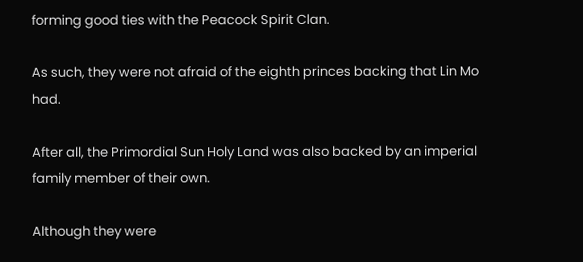forming good ties with the Peacock Spirit Clan.

As such, they were not afraid of the eighth princes backing that Lin Mo had.

After all, the Primordial Sun Holy Land was also backed by an imperial family member of their own.

Although they were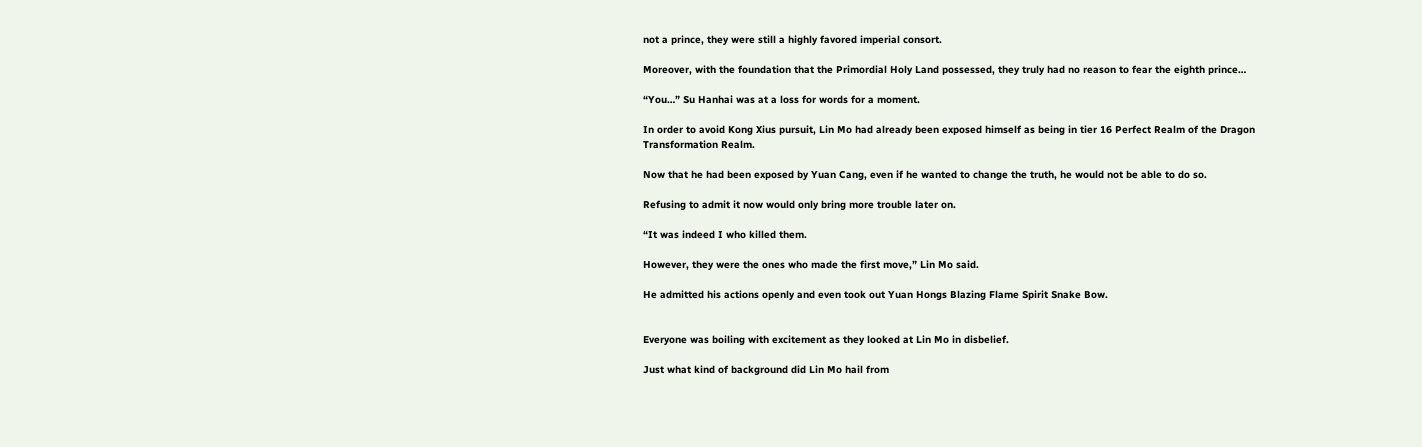not a prince, they were still a highly favored imperial consort.

Moreover, with the foundation that the Primordial Holy Land possessed, they truly had no reason to fear the eighth prince…

“You…” Su Hanhai was at a loss for words for a moment.

In order to avoid Kong Xius pursuit, Lin Mo had already been exposed himself as being in tier 16 Perfect Realm of the Dragon Transformation Realm.

Now that he had been exposed by Yuan Cang, even if he wanted to change the truth, he would not be able to do so.

Refusing to admit it now would only bring more trouble later on.

“It was indeed I who killed them.

However, they were the ones who made the first move,” Lin Mo said.

He admitted his actions openly and even took out Yuan Hongs Blazing Flame Spirit Snake Bow.


Everyone was boiling with excitement as they looked at Lin Mo in disbelief.

Just what kind of background did Lin Mo hail from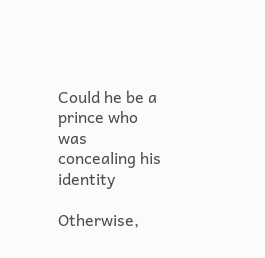Could he be a prince who was concealing his identity

Otherwise,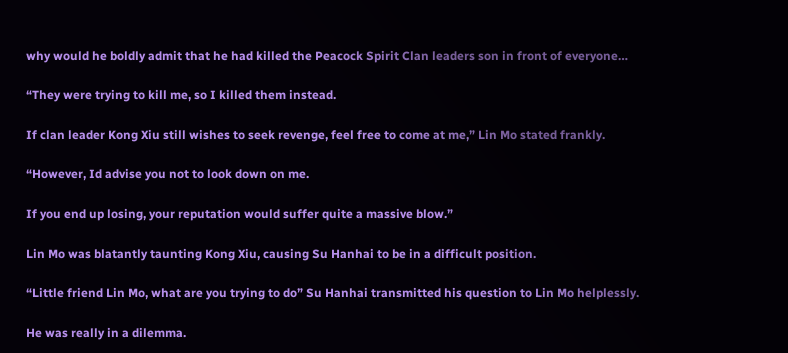why would he boldly admit that he had killed the Peacock Spirit Clan leaders son in front of everyone…

“They were trying to kill me, so I killed them instead.

If clan leader Kong Xiu still wishes to seek revenge, feel free to come at me,” Lin Mo stated frankly.

“However, Id advise you not to look down on me.

If you end up losing, your reputation would suffer quite a massive blow.”

Lin Mo was blatantly taunting Kong Xiu, causing Su Hanhai to be in a difficult position.

“Little friend Lin Mo, what are you trying to do” Su Hanhai transmitted his question to Lin Mo helplessly.

He was really in a dilemma.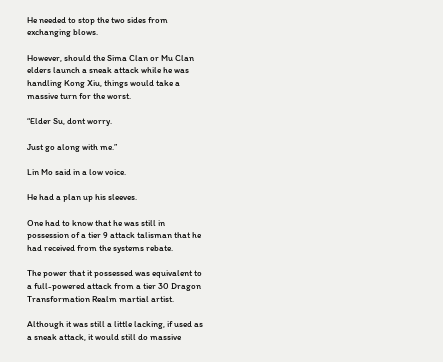He needed to stop the two sides from exchanging blows.

However, should the Sima Clan or Mu Clan elders launch a sneak attack while he was handling Kong Xiu, things would take a massive turn for the worst.

“Elder Su, dont worry.

Just go along with me.”

Lin Mo said in a low voice.

He had a plan up his sleeves.

One had to know that he was still in possession of a tier 9 attack talisman that he had received from the systems rebate.

The power that it possessed was equivalent to a full-powered attack from a tier 30 Dragon Transformation Realm martial artist.

Although it was still a little lacking, if used as a sneak attack, it would still do massive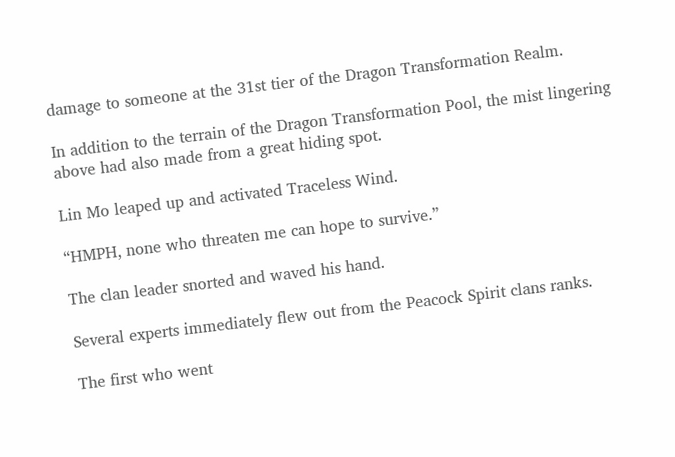damage to someone at the 31st tier of the Dragon Transformation Realm.

In addition to the terrain of the Dragon Transformation Pool, the mist lingering above had also made from a great hiding spot.

Lin Mo leaped up and activated Traceless Wind.

“HMPH, none who threaten me can hope to survive.”

The clan leader snorted and waved his hand.

Several experts immediately flew out from the Peacock Spirit clans ranks.

The first who went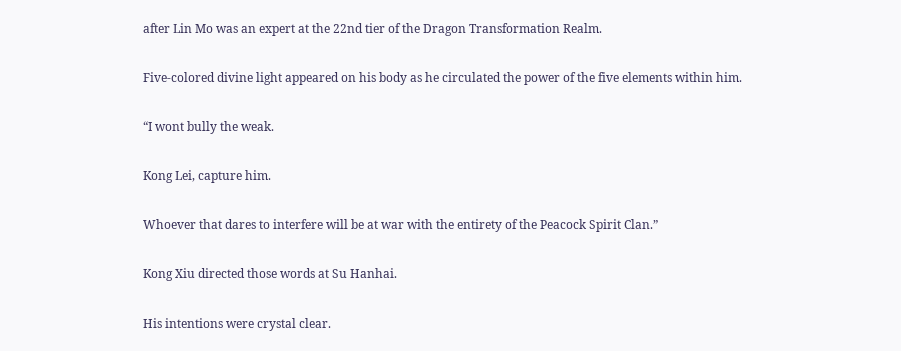after Lin Mo was an expert at the 22nd tier of the Dragon Transformation Realm.

Five-colored divine light appeared on his body as he circulated the power of the five elements within him.

“I wont bully the weak.

Kong Lei, capture him.

Whoever that dares to interfere will be at war with the entirety of the Peacock Spirit Clan.”

Kong Xiu directed those words at Su Hanhai.

His intentions were crystal clear.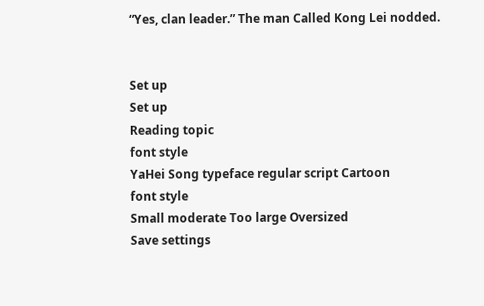“Yes, clan leader.” The man Called Kong Lei nodded.


Set up
Set up
Reading topic
font style
YaHei Song typeface regular script Cartoon
font style
Small moderate Too large Oversized
Save settings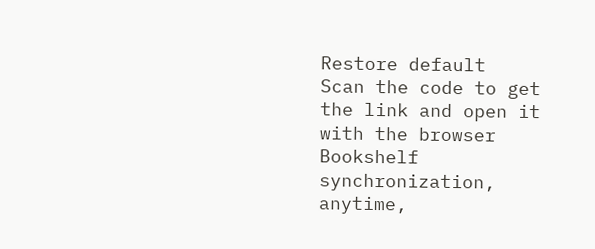Restore default
Scan the code to get the link and open it with the browser
Bookshelf synchronization, anytime,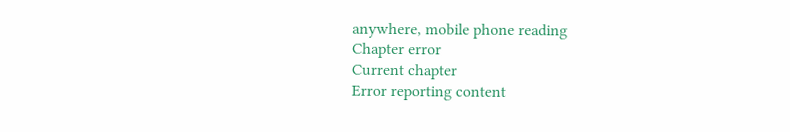anywhere, mobile phone reading
Chapter error
Current chapter
Error reporting content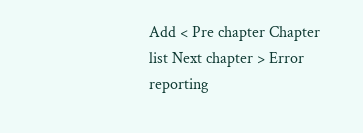Add < Pre chapter Chapter list Next chapter > Error reporting